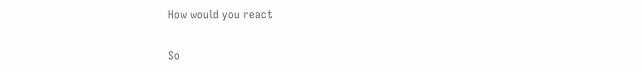How would you react

So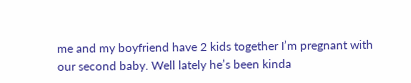me and my boyfriend have 2 kids together I’m pregnant with our second baby. Well lately he’s been kinda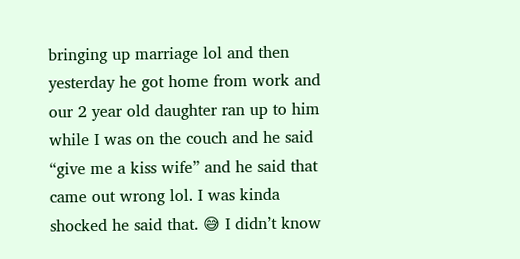bringing up marriage lol and then yesterday he got home from work and our 2 year old daughter ran up to him while I was on the couch and he said “give me a kiss wife” and he said that came out wrong lol. I was kinda shocked he said that. 😅 I didn’t know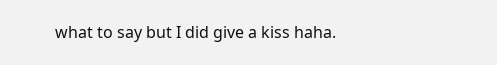what to say but I did give a kiss haha.